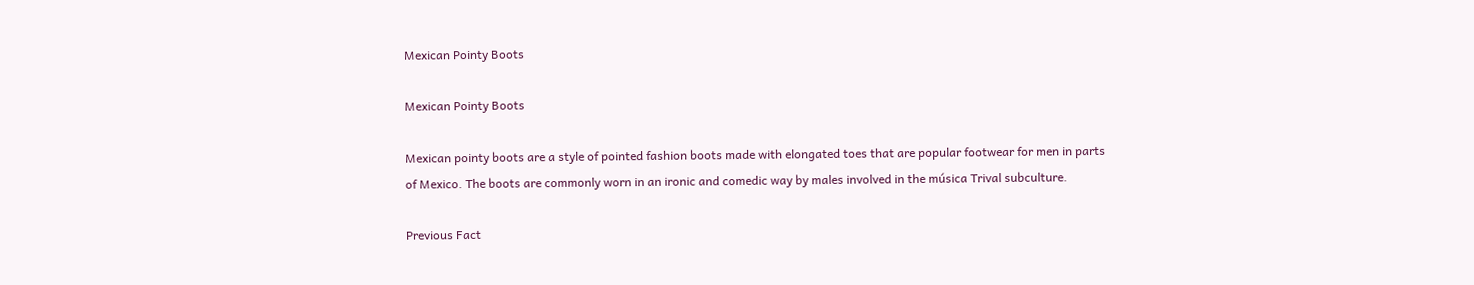Mexican Pointy Boots

Mexican Pointy Boots

Mexican pointy boots are a style of pointed fashion boots made with elongated toes that are popular footwear for men in parts of Mexico. The boots are commonly worn in an ironic and comedic way by males involved in the música Trival subculture.

Previous Fact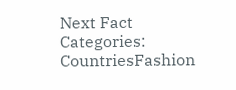Next Fact
Categories: CountriesFashion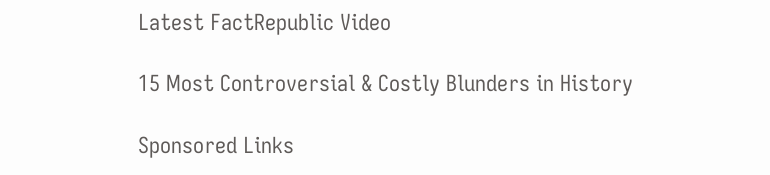Latest FactRepublic Video

15 Most Controversial & Costly Blunders in History

Sponsored Links